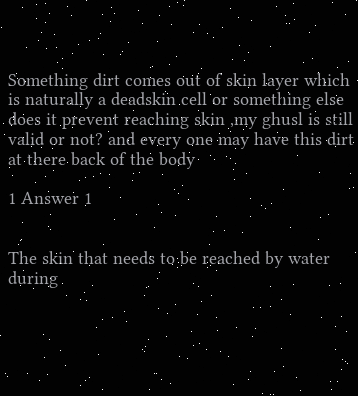Something dirt comes out of skin layer which is naturally a deadskin cell or something else does it prevent reaching skin ,my ghusl is still valid or not? and every one may have this dirt at there back of the body

1 Answer 1


The skin that needs to be reached by water during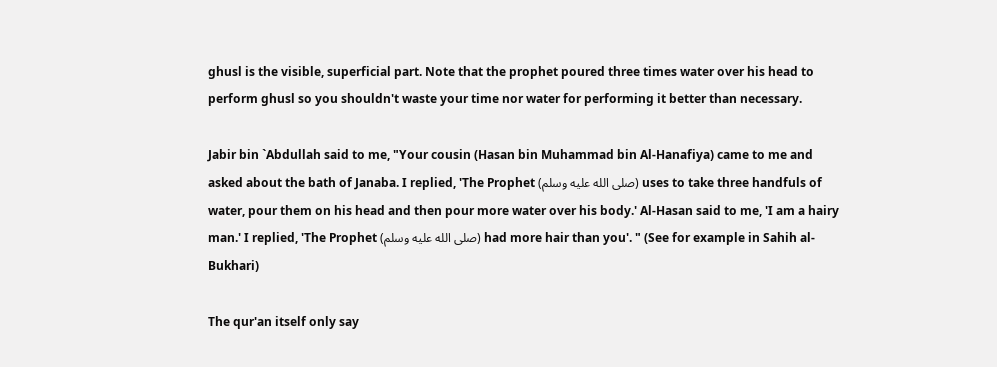ghusl is the visible, superficial part. Note that the prophet poured three times water over his head to perform ghusl so you shouldn't waste your time nor water for performing it better than necessary.

Jabir bin `Abdullah said to me, "Your cousin (Hasan bin Muhammad bin Al-Hanafiya) came to me and asked about the bath of Janaba. I replied, 'The Prophet (صلى الله عليه وسلم) uses to take three handfuls of water, pour them on his head and then pour more water over his body.' Al-Hasan said to me, 'I am a hairy man.' I replied, 'The Prophet (صلى الله عليه وسلم) had more hair than you'. " (See for example in Sahih al-Bukhari)

The qur'an itself only say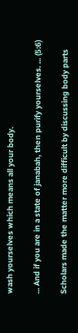wash yourselves which means all your body.

... And if you are in a state of janabah, then purify yourselves. ... (5:6)

Scholars made the matter more difficult by discussing body parts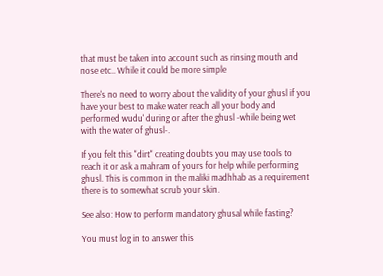that must be taken into account such as rinsing mouth and nose etc.. While it could be more simple

There's no need to worry about the validity of your ghusl if you have your best to make water reach all your body and performed wudu' during or after the ghusl -while being wet with the water of ghusl-.

If you felt this "dirt" creating doubts you may use tools to reach it or ask a mahram of yours for help while performing ghusl. This is common in the maliki madhhab as a requirement there is to somewhat scrub your skin.

See also: How to perform mandatory ghusal while fasting?

You must log in to answer this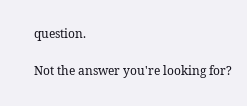question.

Not the answer you're looking for?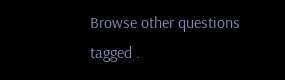Browse other questions tagged .